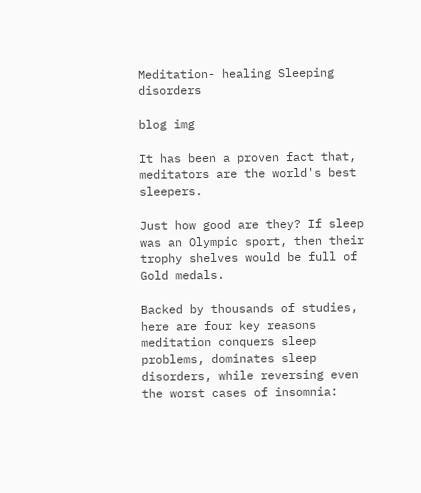Meditation- healing Sleeping disorders

blog img

It has been a proven fact that, meditators are the world's best sleepers.

Just how good are they? If sleep was an Olympic sport, then their trophy shelves would be full of Gold medals.

Backed by thousands of studies, here are four key reasons meditation conquers sleep problems, dominates sleep disorders, while reversing even the worst cases of insomnia: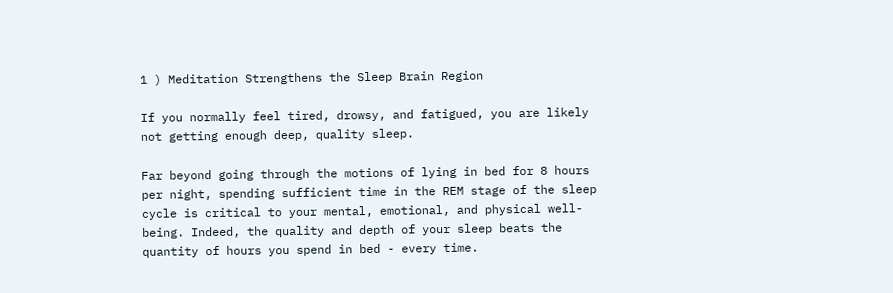1 ) Meditation Strengthens the Sleep Brain Region

If you normally feel tired, drowsy, and fatigued, you are likely not getting enough deep, quality sleep.

Far beyond going through the motions of lying in bed for 8 hours per night, spending sufficient time in the REM stage of the sleep cycle is critical to your mental, emotional, and physical well-being. Indeed, the quality and depth of your sleep beats the quantity of hours you spend in bed - every time.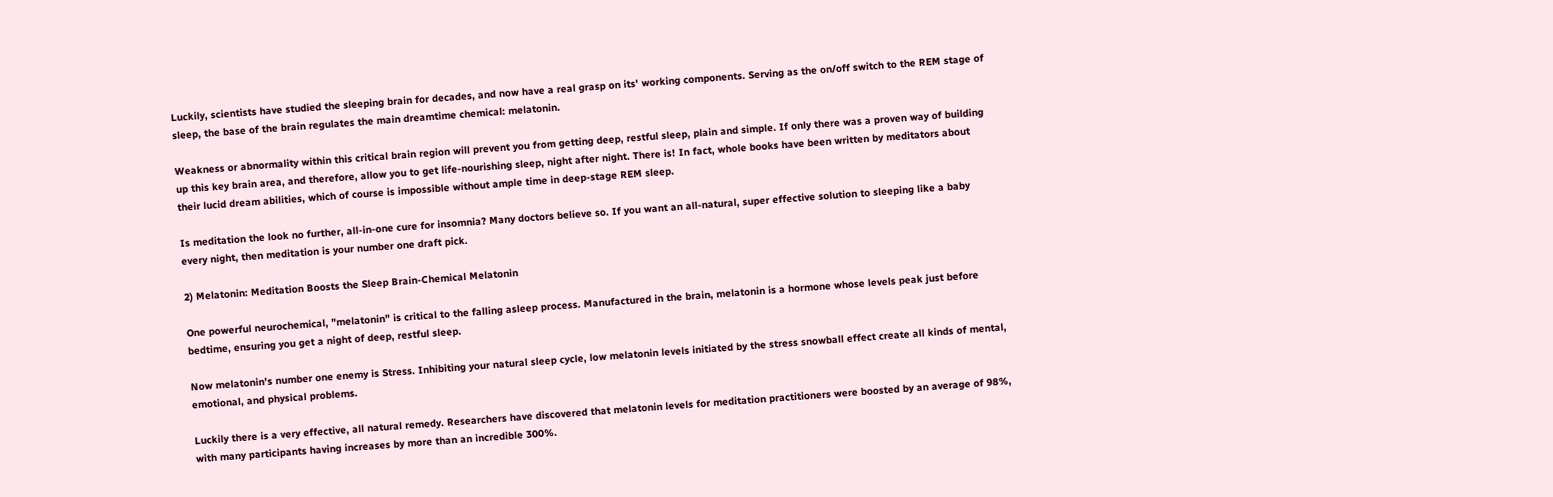Luckily, scientists have studied the sleeping brain for decades, and now have a real grasp on its' working components. Serving as the on/off switch to the REM stage of sleep, the base of the brain regulates the main dreamtime chemical: melatonin.

Weakness or abnormality within this critical brain region will prevent you from getting deep, restful sleep, plain and simple. If only there was a proven way of building up this key brain area, and therefore, allow you to get life-nourishing sleep, night after night. There is! In fact, whole books have been written by meditators about their lucid dream abilities, which of course is impossible without ample time in deep-stage REM sleep.

Is meditation the look no further, all-in-one cure for insomnia? Many doctors believe so. If you want an all-natural, super effective solution to sleeping like a baby every night, then meditation is your number one draft pick.

2) Melatonin: Meditation Boosts the Sleep Brain-Chemical Melatonin

One powerful neurochemical, "melatonin" is critical to the falling asleep process. Manufactured in the brain, melatonin is a hormone whose levels peak just before bedtime, ensuring you get a night of deep, restful sleep.

Now melatonin's number one enemy is Stress. Inhibiting your natural sleep cycle, low melatonin levels initiated by the stress snowball effect create all kinds of mental, emotional, and physical problems.

Luckily there is a very effective, all natural remedy. Researchers have discovered that melatonin levels for meditation practitioners were boosted by an average of 98%, with many participants having increases by more than an incredible 300%.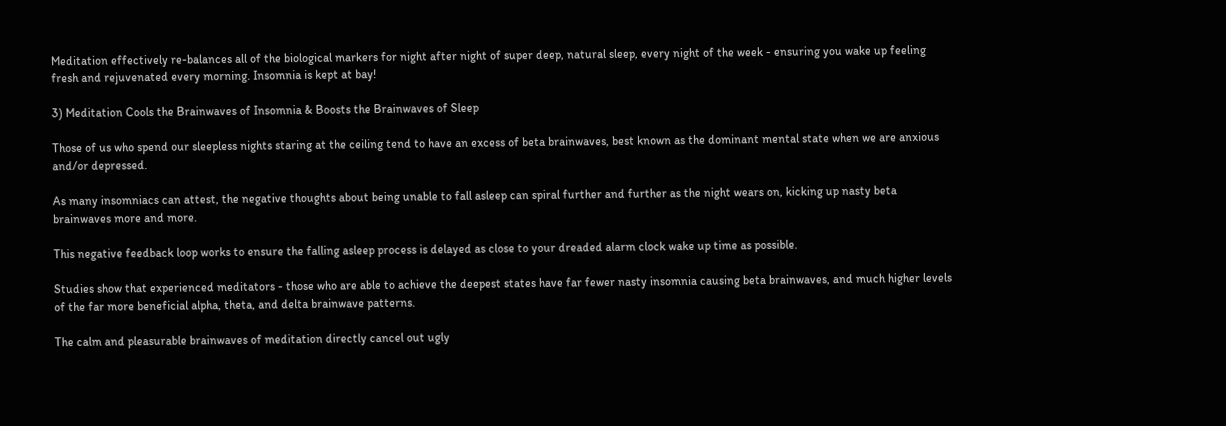Meditation effectively re-balances all of the biological markers for night after night of super deep, natural sleep, every night of the week - ensuring you wake up feeling fresh and rejuvenated every morning. Insomnia is kept at bay!

3) Meditation Cools the Brainwaves of Insomnia & Boosts the Brainwaves of Sleep

Those of us who spend our sleepless nights staring at the ceiling tend to have an excess of beta brainwaves, best known as the dominant mental state when we are anxious and/or depressed.

As many insomniacs can attest, the negative thoughts about being unable to fall asleep can spiral further and further as the night wears on, kicking up nasty beta brainwaves more and more.

This negative feedback loop works to ensure the falling asleep process is delayed as close to your dreaded alarm clock wake up time as possible.

Studies show that experienced meditators - those who are able to achieve the deepest states have far fewer nasty insomnia causing beta brainwaves, and much higher levels of the far more beneficial alpha, theta, and delta brainwave patterns.

The calm and pleasurable brainwaves of meditation directly cancel out ugly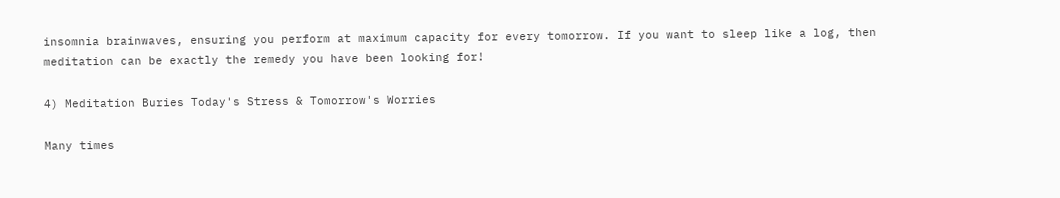insomnia brainwaves, ensuring you perform at maximum capacity for every tomorrow. If you want to sleep like a log, then meditation can be exactly the remedy you have been looking for!

4) Meditation Buries Today's Stress & Tomorrow's Worries

Many times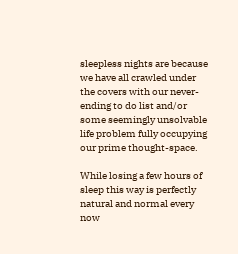sleepless nights are because we have all crawled under the covers with our never-ending to do list and/or some seemingly unsolvable life problem fully occupying our prime thought-space.

While losing a few hours of sleep this way is perfectly natural and normal every now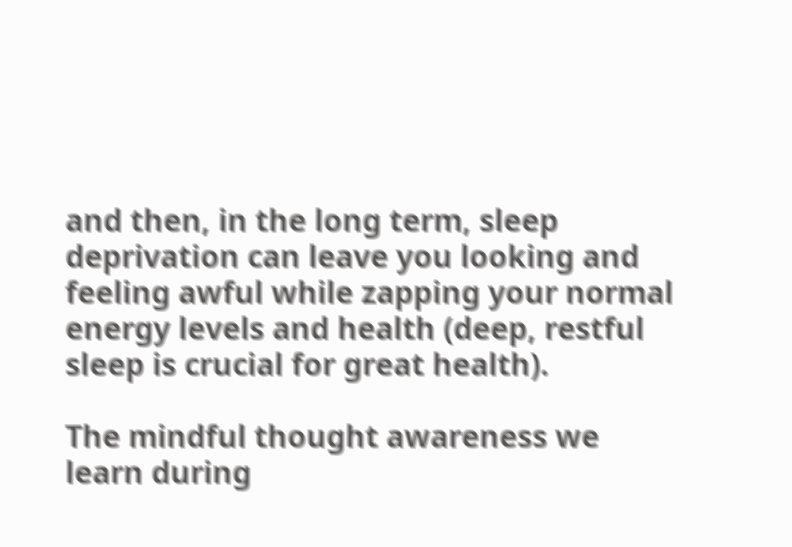and then, in the long term, sleep deprivation can leave you looking and feeling awful while zapping your normal energy levels and health (deep, restful sleep is crucial for great health).

The mindful thought awareness we learn during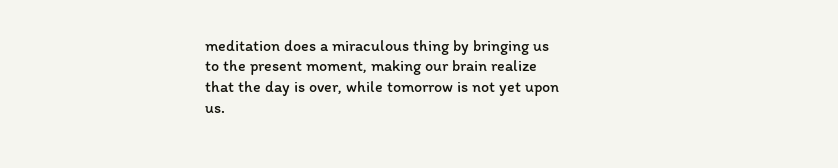meditation does a miraculous thing by bringing us to the present moment, making our brain realize that the day is over, while tomorrow is not yet upon us.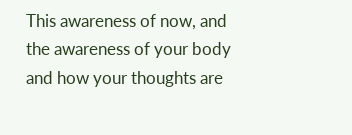This awareness of now, and the awareness of your body and how your thoughts are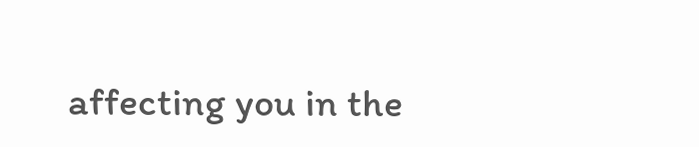affecting you in the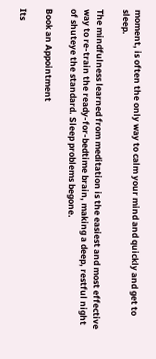moment, is often the only way to calm your mind and quickly and get to sleep.

The mindfulness learned from meditation is the easiest and most effective way to re-train the ready-for-bedtime brain, making a deep, restful night of shuteye the standard. Sleep problems begone.

Book an Appointment

Its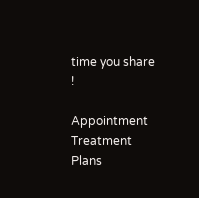time you share !

Appointment Treatment Plans